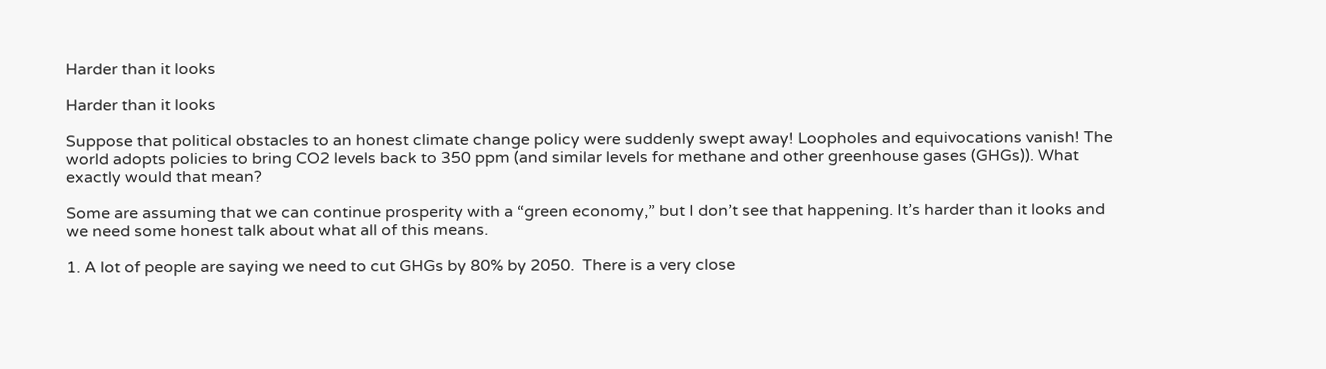Harder than it looks

Harder than it looks

Suppose that political obstacles to an honest climate change policy were suddenly swept away! Loopholes and equivocations vanish! The world adopts policies to bring CO2 levels back to 350 ppm (and similar levels for methane and other greenhouse gases (GHGs)). What exactly would that mean?

Some are assuming that we can continue prosperity with a “green economy,” but I don’t see that happening. It’s harder than it looks and we need some honest talk about what all of this means.

1. A lot of people are saying we need to cut GHGs by 80% by 2050.  There is a very close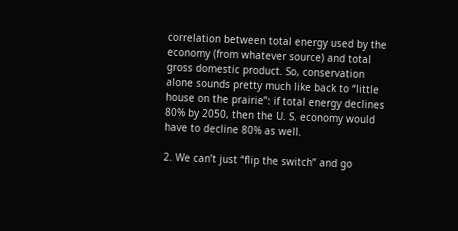correlation between total energy used by the economy (from whatever source) and total gross domestic product. So, conservation alone sounds pretty much like back to “little house on the prairie”: if total energy declines 80% by 2050, then the U. S. economy would have to decline 80% as well.

2. We can’t just “flip the switch” and go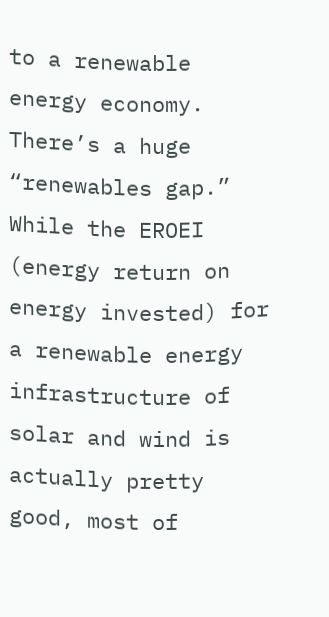to a renewable energy economy. There’s a huge “renewables gap.” While the EROEI (energy return on energy invested) for a renewable energy infrastructure of solar and wind is actually pretty good, most of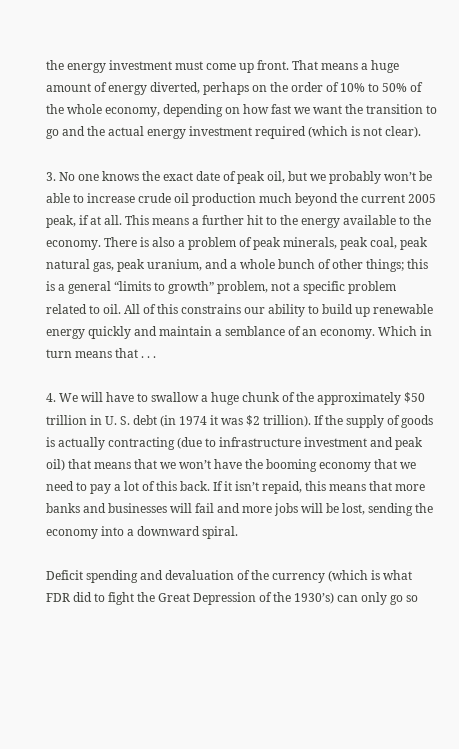the energy investment must come up front. That means a huge amount of energy diverted, perhaps on the order of 10% to 50% of the whole economy, depending on how fast we want the transition to go and the actual energy investment required (which is not clear).

3. No one knows the exact date of peak oil, but we probably won’t be able to increase crude oil production much beyond the current 2005 peak, if at all. This means a further hit to the energy available to the economy. There is also a problem of peak minerals, peak coal, peak natural gas, peak uranium, and a whole bunch of other things; this is a general “limits to growth” problem, not a specific problem related to oil. All of this constrains our ability to build up renewable energy quickly and maintain a semblance of an economy. Which in turn means that . . .

4. We will have to swallow a huge chunk of the approximately $50 trillion in U. S. debt (in 1974 it was $2 trillion). If the supply of goods is actually contracting (due to infrastructure investment and peak oil) that means that we won’t have the booming economy that we need to pay a lot of this back. If it isn’t repaid, this means that more banks and businesses will fail and more jobs will be lost, sending the economy into a downward spiral.

Deficit spending and devaluation of the currency (which is what FDR did to fight the Great Depression of the 1930’s) can only go so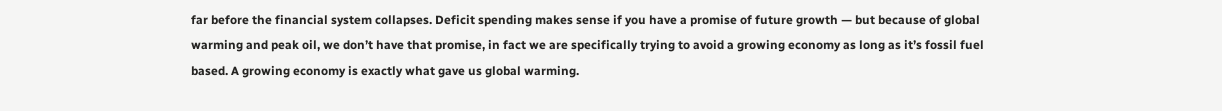far before the financial system collapses. Deficit spending makes sense if you have a promise of future growth — but because of global warming and peak oil, we don’t have that promise, in fact we are specifically trying to avoid a growing economy as long as it’s fossil fuel based. A growing economy is exactly what gave us global warming.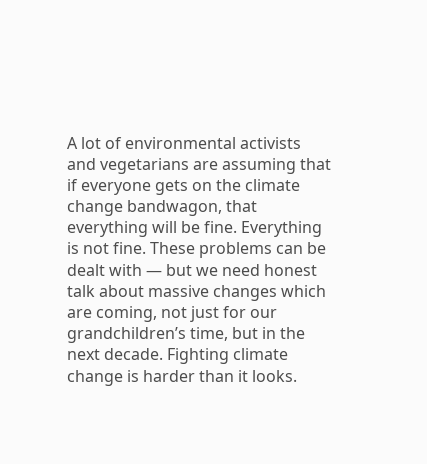A lot of environmental activists and vegetarians are assuming that if everyone gets on the climate change bandwagon, that everything will be fine. Everything is not fine. These problems can be dealt with — but we need honest talk about massive changes which are coming, not just for our grandchildren’s time, but in the next decade. Fighting climate change is harder than it looks.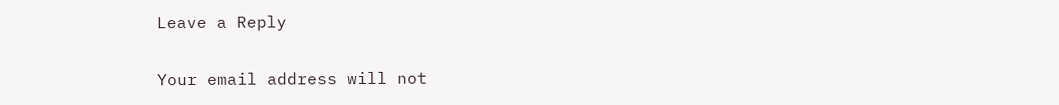Leave a Reply

Your email address will not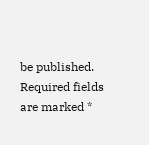be published. Required fields are marked *